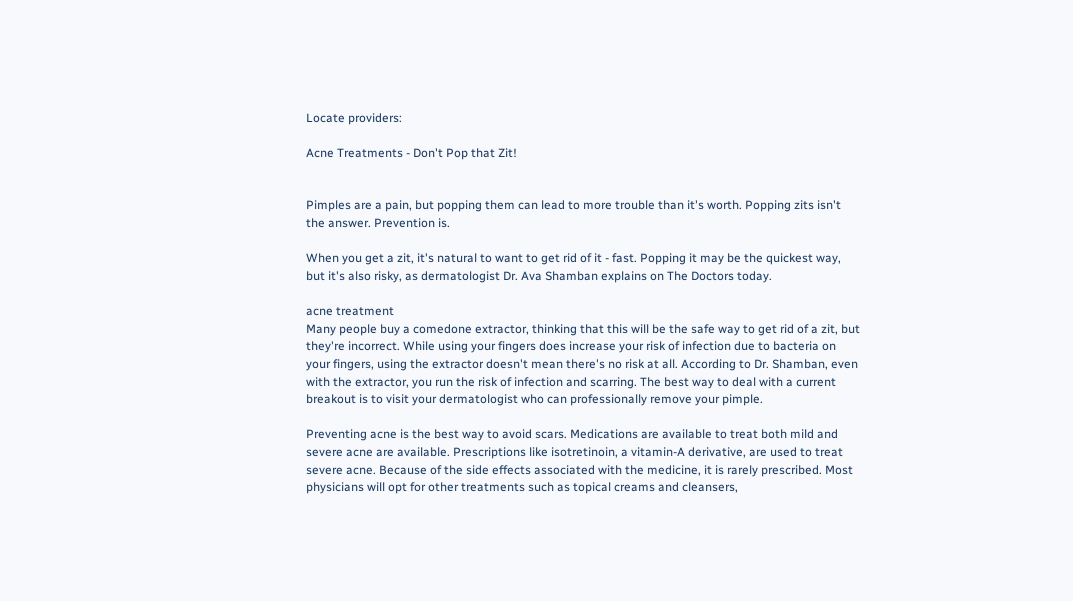Locate providers:

Acne Treatments - Don't Pop that Zit!


Pimples are a pain, but popping them can lead to more trouble than it's worth. Popping zits isn't the answer. Prevention is.

When you get a zit, it's natural to want to get rid of it - fast. Popping it may be the quickest way, but it's also risky, as dermatologist Dr. Ava Shamban explains on The Doctors today.

acne treatment
Many people buy a comedone extractor, thinking that this will be the safe way to get rid of a zit, but they're incorrect. While using your fingers does increase your risk of infection due to bacteria on your fingers, using the extractor doesn't mean there's no risk at all. According to Dr. Shamban, even with the extractor, you run the risk of infection and scarring. The best way to deal with a current breakout is to visit your dermatologist who can professionally remove your pimple.

Preventing acne is the best way to avoid scars. Medications are available to treat both mild and severe acne are available. Prescriptions like isotretinoin, a vitamin-A derivative, are used to treat severe acne. Because of the side effects associated with the medicine, it is rarely prescribed. Most physicians will opt for other treatments such as topical creams and cleansers,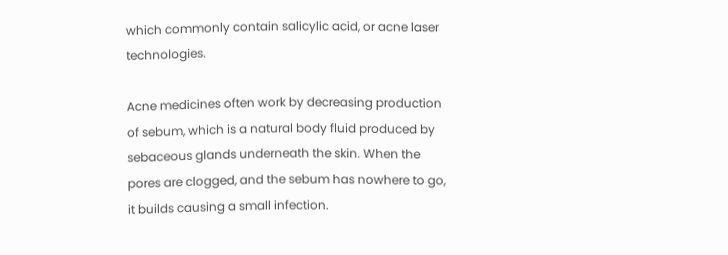which commonly contain salicylic acid, or acne laser technologies.

Acne medicines often work by decreasing production of sebum, which is a natural body fluid produced by sebaceous glands underneath the skin. When the pores are clogged, and the sebum has nowhere to go, it builds causing a small infection.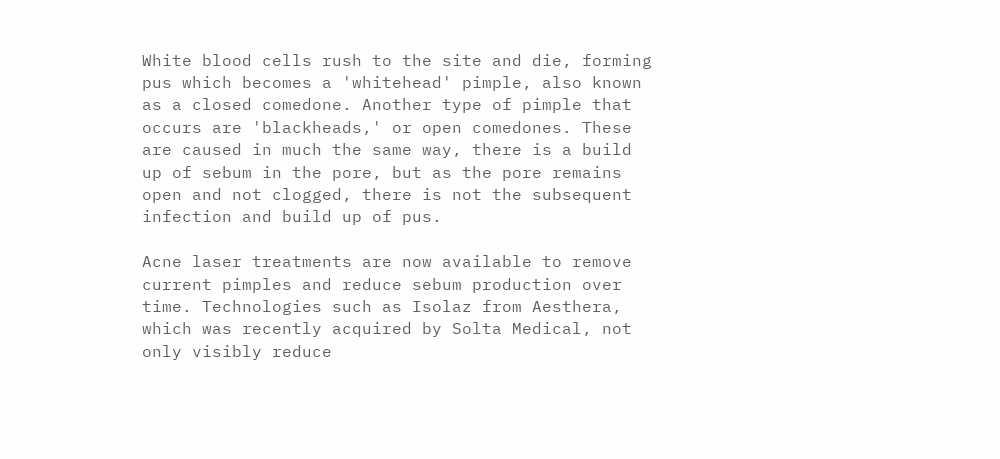White blood cells rush to the site and die, forming pus which becomes a 'whitehead' pimple, also known as a closed comedone. Another type of pimple that occurs are 'blackheads,' or open comedones. These are caused in much the same way, there is a build up of sebum in the pore, but as the pore remains open and not clogged, there is not the subsequent infection and build up of pus.

Acne laser treatments are now available to remove current pimples and reduce sebum production over time. Technologies such as Isolaz from Aesthera, which was recently acquired by Solta Medical, not only visibly reduce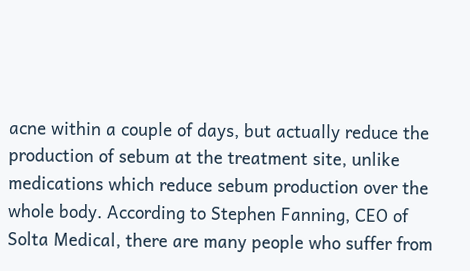acne within a couple of days, but actually reduce the production of sebum at the treatment site, unlike medications which reduce sebum production over the whole body. According to Stephen Fanning, CEO of Solta Medical, there are many people who suffer from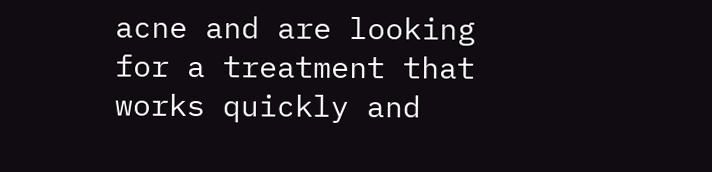acne and are looking for a treatment that works quickly and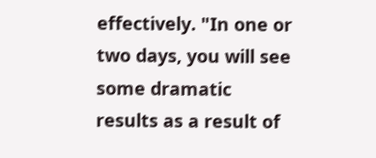effectively. "In one or two days, you will see some dramatic results as a result of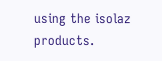using the isolaz products.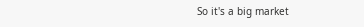So it's a big market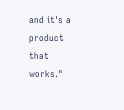and it's a product that works."